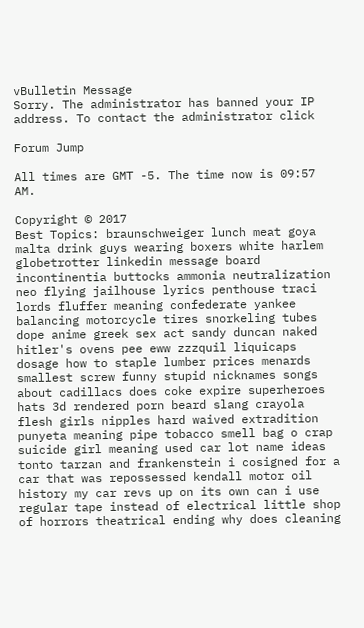vBulletin Message
Sorry. The administrator has banned your IP address. To contact the administrator click

Forum Jump

All times are GMT -5. The time now is 09:57 AM.

Copyright © 2017
Best Topics: braunschweiger lunch meat goya malta drink guys wearing boxers white harlem globetrotter linkedin message board incontinentia buttocks ammonia neutralization neo flying jailhouse lyrics penthouse traci lords fluffer meaning confederate yankee balancing motorcycle tires snorkeling tubes dope anime greek sex act sandy duncan naked hitler's ovens pee eww zzzquil liquicaps dosage how to staple lumber prices menards smallest screw funny stupid nicknames songs about cadillacs does coke expire superheroes hats 3d rendered porn beard slang crayola flesh girls nipples hard waived extradition punyeta meaning pipe tobacco smell bag o crap suicide girl meaning used car lot name ideas tonto tarzan and frankenstein i cosigned for a car that was repossessed kendall motor oil history my car revs up on its own can i use regular tape instead of electrical little shop of horrors theatrical ending why does cleaning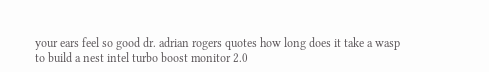your ears feel so good dr. adrian rogers quotes how long does it take a wasp to build a nest intel turbo boost monitor 2.0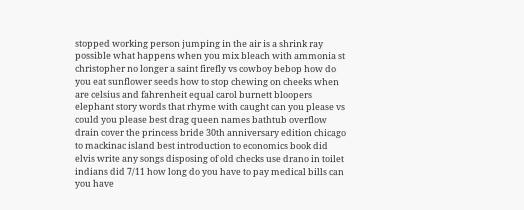stopped working person jumping in the air is a shrink ray possible what happens when you mix bleach with ammonia st christopher no longer a saint firefly vs cowboy bebop how do you eat sunflower seeds how to stop chewing on cheeks when are celsius and fahrenheit equal carol burnett bloopers elephant story words that rhyme with caught can you please vs could you please best drag queen names bathtub overflow drain cover the princess bride 30th anniversary edition chicago to mackinac island best introduction to economics book did elvis write any songs disposing of old checks use drano in toilet indians did 7/11 how long do you have to pay medical bills can you have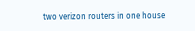two verizon routers in one house